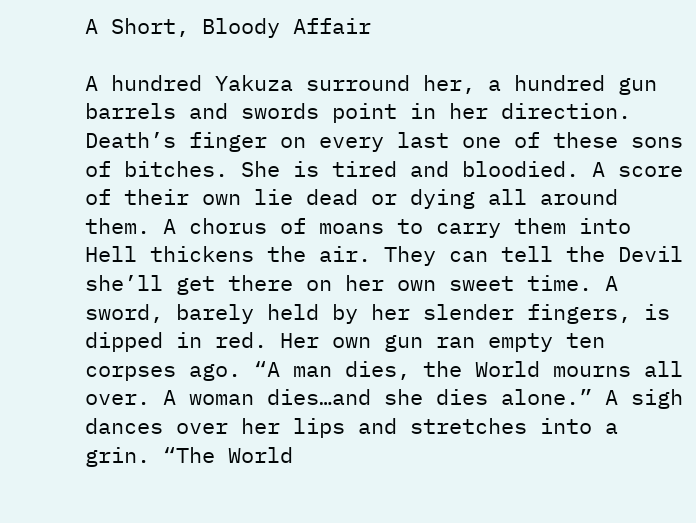A Short, Bloody Affair

A hundred Yakuza surround her, a hundred gun barrels and swords point in her direction. Death’s finger on every last one of these sons of bitches. She is tired and bloodied. A score of their own lie dead or dying all around them. A chorus of moans to carry them into Hell thickens the air. They can tell the Devil she’ll get there on her own sweet time. A sword, barely held by her slender fingers, is dipped in red. Her own gun ran empty ten corpses ago. “A man dies, the World mourns all over. A woman dies…and she dies alone.” A sigh dances over her lips and stretches into a grin. “The World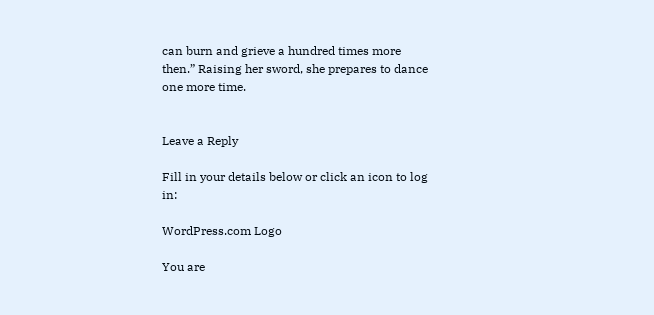can burn and grieve a hundred times more then.” Raising her sword, she prepares to dance one more time.


Leave a Reply

Fill in your details below or click an icon to log in:

WordPress.com Logo

You are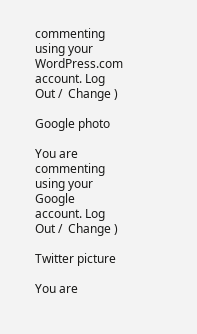commenting using your WordPress.com account. Log Out /  Change )

Google photo

You are commenting using your Google account. Log Out /  Change )

Twitter picture

You are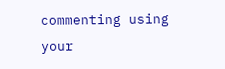commenting using your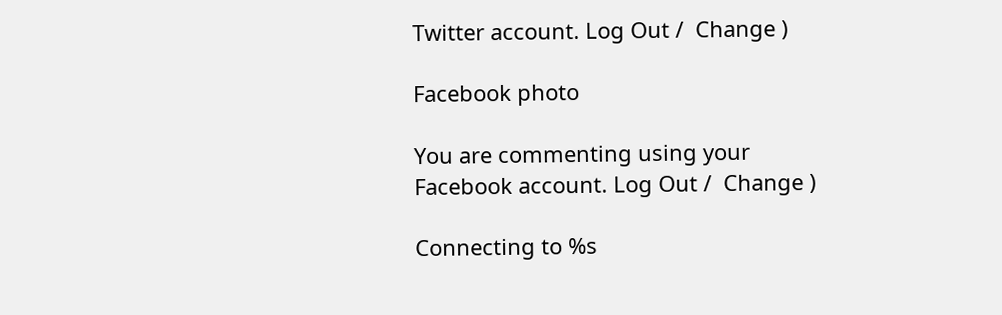Twitter account. Log Out /  Change )

Facebook photo

You are commenting using your Facebook account. Log Out /  Change )

Connecting to %s